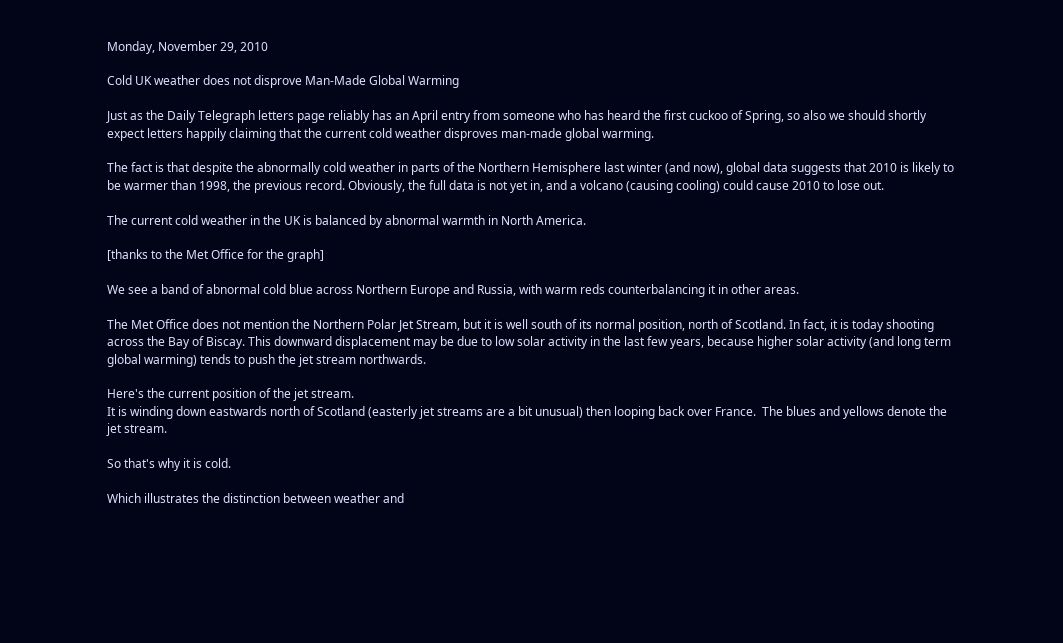Monday, November 29, 2010

Cold UK weather does not disprove Man-Made Global Warming

Just as the Daily Telegraph letters page reliably has an April entry from someone who has heard the first cuckoo of Spring, so also we should shortly expect letters happily claiming that the current cold weather disproves man-made global warming.

The fact is that despite the abnormally cold weather in parts of the Northern Hemisphere last winter (and now), global data suggests that 2010 is likely to be warmer than 1998, the previous record. Obviously, the full data is not yet in, and a volcano (causing cooling) could cause 2010 to lose out.

The current cold weather in the UK is balanced by abnormal warmth in North America.

[thanks to the Met Office for the graph]

We see a band of abnormal cold blue across Northern Europe and Russia, with warm reds counterbalancing it in other areas.

The Met Office does not mention the Northern Polar Jet Stream, but it is well south of its normal position, north of Scotland. In fact, it is today shooting across the Bay of Biscay. This downward displacement may be due to low solar activity in the last few years, because higher solar activity (and long term global warming) tends to push the jet stream northwards.

Here's the current position of the jet stream.
It is winding down eastwards north of Scotland (easterly jet streams are a bit unusual) then looping back over France.  The blues and yellows denote the jet stream.

So that's why it is cold.

Which illustrates the distinction between weather and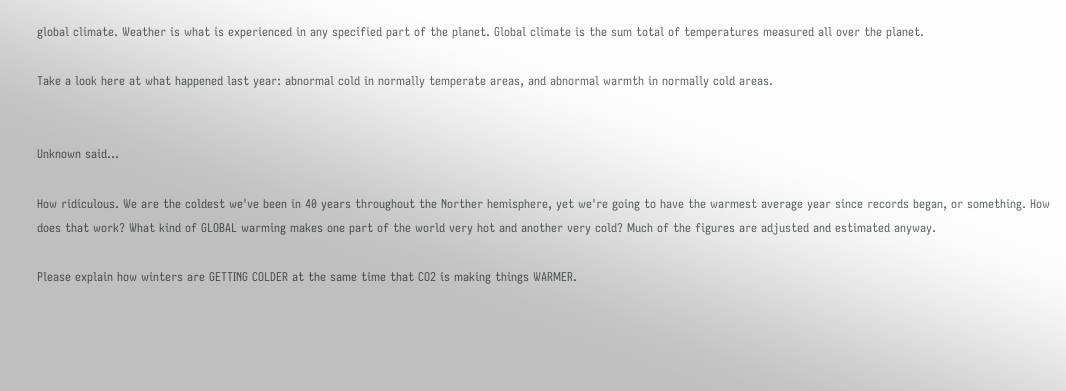global climate. Weather is what is experienced in any specified part of the planet. Global climate is the sum total of temperatures measured all over the planet.

Take a look here at what happened last year: abnormal cold in normally temperate areas, and abnormal warmth in normally cold areas.


Unknown said...

How ridiculous. We are the coldest we've been in 40 years throughout the Norther hemisphere, yet we're going to have the warmest average year since records began, or something. How does that work? What kind of GLOBAL warming makes one part of the world very hot and another very cold? Much of the figures are adjusted and estimated anyway.

Please explain how winters are GETTING COLDER at the same time that CO2 is making things WARMER.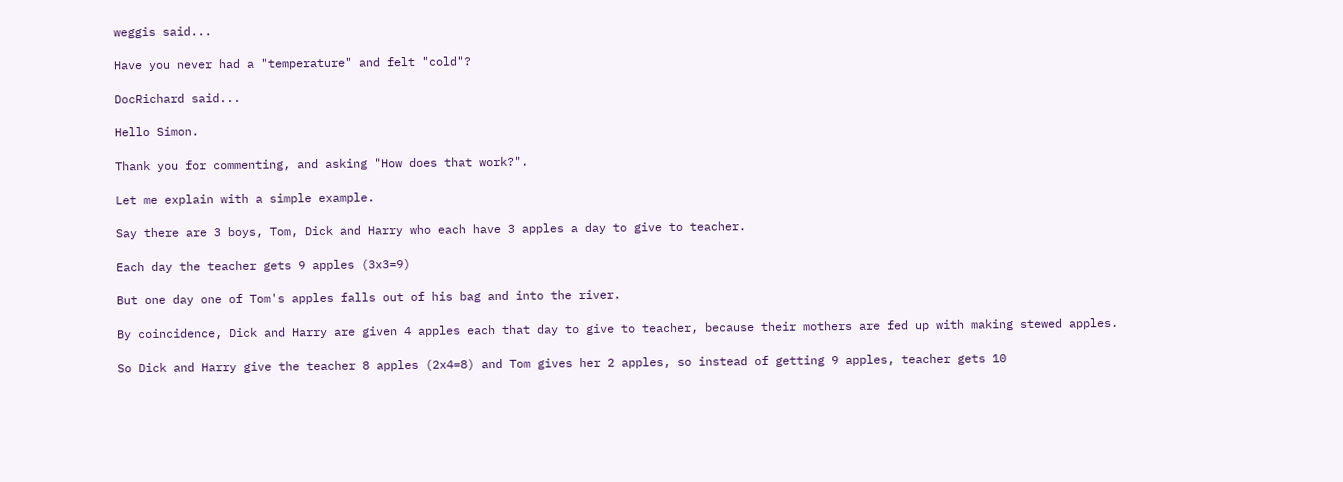weggis said...

Have you never had a "temperature" and felt "cold"?

DocRichard said...

Hello Simon.

Thank you for commenting, and asking "How does that work?".

Let me explain with a simple example.

Say there are 3 boys, Tom, Dick and Harry who each have 3 apples a day to give to teacher.

Each day the teacher gets 9 apples (3x3=9)

But one day one of Tom's apples falls out of his bag and into the river.

By coincidence, Dick and Harry are given 4 apples each that day to give to teacher, because their mothers are fed up with making stewed apples.

So Dick and Harry give the teacher 8 apples (2x4=8) and Tom gives her 2 apples, so instead of getting 9 apples, teacher gets 10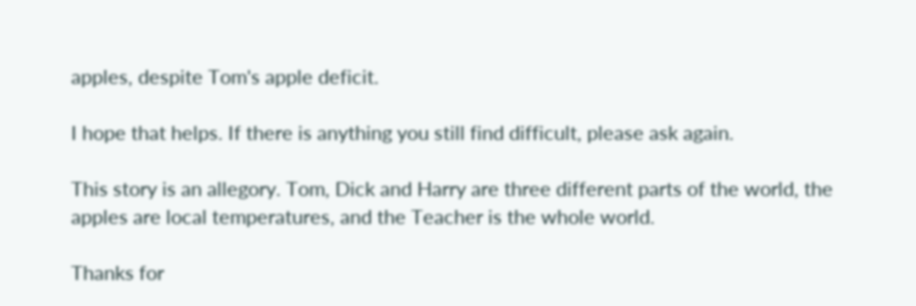apples, despite Tom's apple deficit.

I hope that helps. If there is anything you still find difficult, please ask again.

This story is an allegory. Tom, Dick and Harry are three different parts of the world, the apples are local temperatures, and the Teacher is the whole world.

Thanks for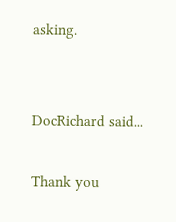asking.


DocRichard said...

Thank you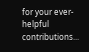for your ever-helpful contributions...